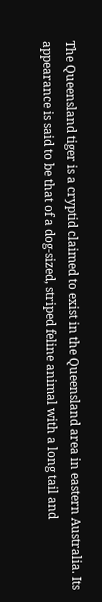The Queensland tiger is a cryptid claimed to exist in the Queensland area in eastern Australia. Its appearance is said to be that of a dog-sized, striped feline animal with a long tail and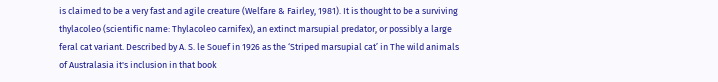is claimed to be a very fast and agile creature (Welfare & Fairley, 1981). It is thought to be a surviving thylacoleo (scientific name: Thylacoleo carnifex), an extinct marsupial predator, or possibly a large feral cat variant. Described by A. S. le Souef in 1926 as the ‘Striped marsupial cat’ in The wild animals of Australasia it's inclusion in that book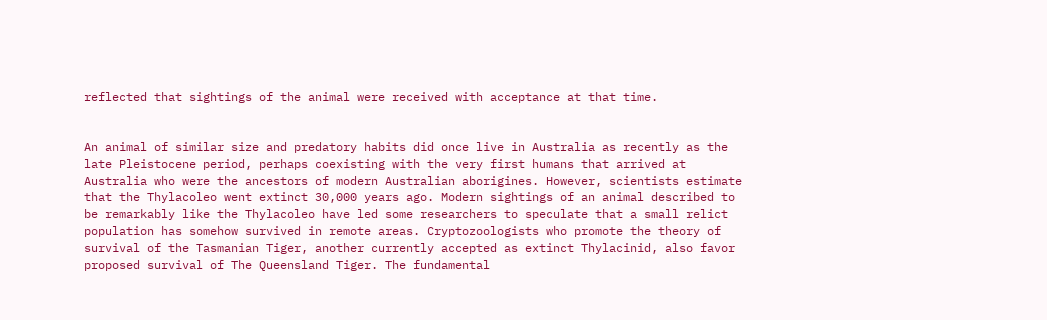reflected that sightings of the animal were received with acceptance at that time.


An animal of similar size and predatory habits did once live in Australia as recently as the late Pleistocene period, perhaps coexisting with the very first humans that arrived at Australia who were the ancestors of modern Australian aborigines. However, scientists estimate that the Thylacoleo went extinct 30,000 years ago. Modern sightings of an animal described to be remarkably like the Thylacoleo have led some researchers to speculate that a small relict population has somehow survived in remote areas. Cryptozoologists who promote the theory of survival of the Tasmanian Tiger, another currently accepted as extinct Thylacinid, also favor proposed survival of The Queensland Tiger. The fundamental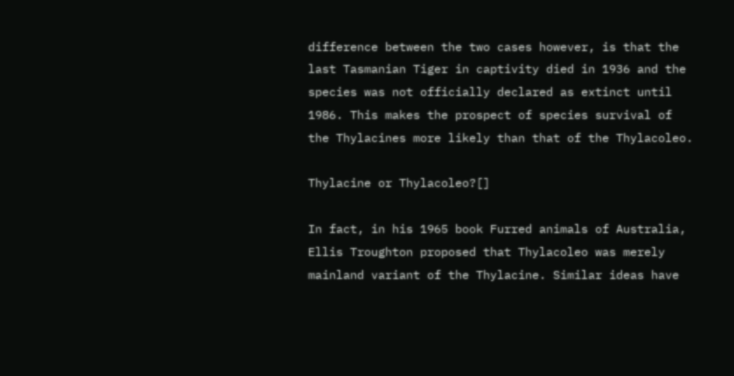difference between the two cases however, is that the last Tasmanian Tiger in captivity died in 1936 and the species was not officially declared as extinct until 1986. This makes the prospect of species survival of the Thylacines more likely than that of the Thylacoleo.

Thylacine or Thylacoleo?[]

In fact, in his 1965 book Furred animals of Australia, Ellis Troughton proposed that Thylacoleo was merely mainland variant of the Thylacine. Similar ideas have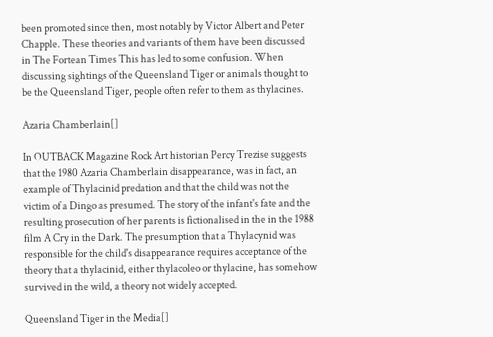been promoted since then, most notably by Victor Albert and Peter Chapple. These theories and variants of them have been discussed in The Fortean Times This has led to some confusion. When discussing sightings of the Queensland Tiger or animals thought to be the Queensland Tiger, people often refer to them as thylacines.

Azaria Chamberlain[]

In OUTBACK Magazine Rock Art historian Percy Trezise suggests that the 1980 Azaria Chamberlain disappearance, was in fact, an example of Thylacinid predation and that the child was not the victim of a Dingo as presumed. The story of the infant's fate and the resulting prosecution of her parents is fictionalised in the in the 1988 film A Cry in the Dark. The presumption that a Thylacynid was responsible for the child's disappearance requires acceptance of the theory that a thylacinid, either thylacoleo or thylacine, has somehow survived in the wild, a theory not widely accepted.

Queensland Tiger in the Media[]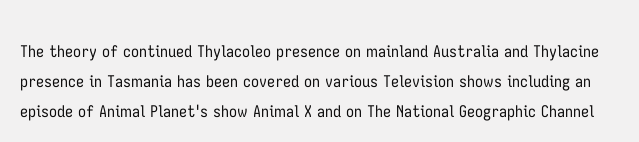The theory of continued Thylacoleo presence on mainland Australia and Thylacine presence in Tasmania has been covered on various Television shows including an episode of Animal Planet's show Animal X and on The National Geographic Channel